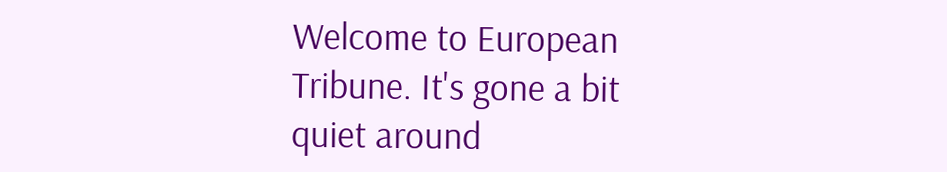Welcome to European Tribune. It's gone a bit quiet around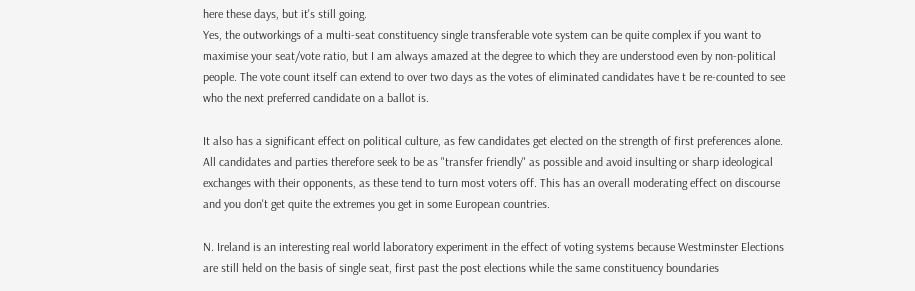here these days, but it's still going.
Yes, the outworkings of a multi-seat constituency single transferable vote system can be quite complex if you want to maximise your seat/vote ratio, but I am always amazed at the degree to which they are understood even by non-political people. The vote count itself can extend to over two days as the votes of eliminated candidates have t be re-counted to see who the next preferred candidate on a ballot is.

It also has a significant effect on political culture, as few candidates get elected on the strength of first preferences alone. All candidates and parties therefore seek to be as "transfer friendly" as possible and avoid insulting or sharp ideological exchanges with their opponents, as these tend to turn most voters off. This has an overall moderating effect on discourse and you don't get quite the extremes you get in some European countries.

N. Ireland is an interesting real world laboratory experiment in the effect of voting systems because Westminster Elections are still held on the basis of single seat, first past the post elections while the same constituency boundaries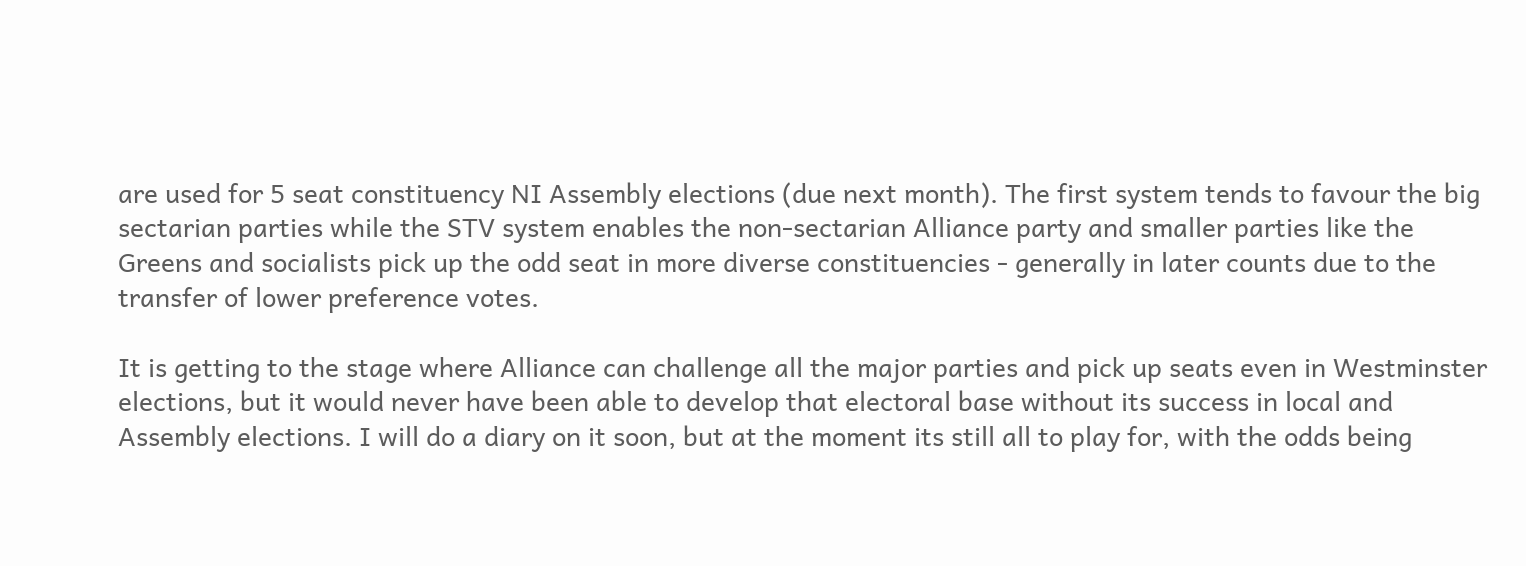are used for 5 seat constituency NI Assembly elections (due next month). The first system tends to favour the big sectarian parties while the STV system enables the non-sectarian Alliance party and smaller parties like the Greens and socialists pick up the odd seat in more diverse constituencies - generally in later counts due to the transfer of lower preference votes.

It is getting to the stage where Alliance can challenge all the major parties and pick up seats even in Westminster elections, but it would never have been able to develop that electoral base without its success in local and Assembly elections. I will do a diary on it soon, but at the moment its still all to play for, with the odds being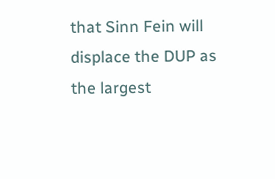that Sinn Fein will displace the DUP as the largest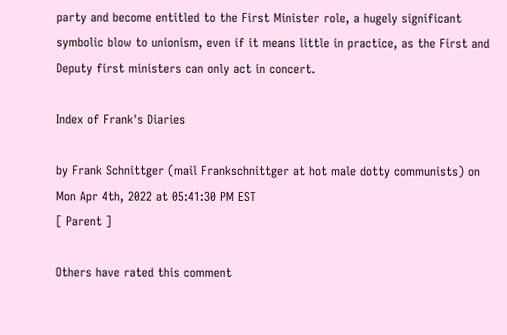party and become entitled to the First Minister role, a hugely significant symbolic blow to unionism, even if it means little in practice, as the First and Deputy first ministers can only act in concert.

Index of Frank's Diaries

by Frank Schnittger (mail Frankschnittger at hot male dotty communists) on Mon Apr 4th, 2022 at 05:41:30 PM EST
[ Parent ]

Others have rated this comment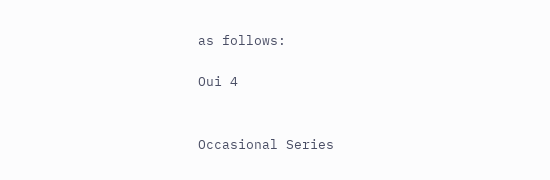as follows:

Oui 4


Occasional Series